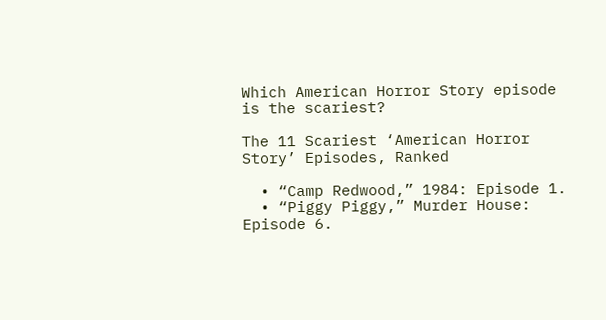Which American Horror Story episode is the scariest?

The 11 Scariest ‘American Horror Story’ Episodes, Ranked

  • “Camp Redwood,” 1984: Episode 1.
  • “Piggy Piggy,” Murder House: Episode 6.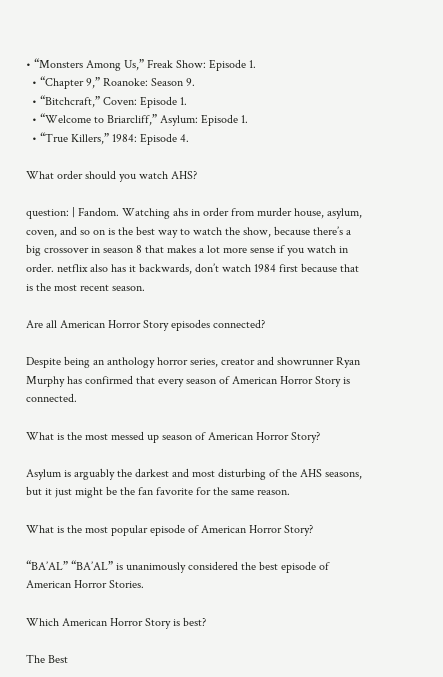• “Monsters Among Us,” Freak Show: Episode 1.
  • “Chapter 9,” Roanoke: Season 9.
  • “Bitchcraft,” Coven: Episode 1.
  • “Welcome to Briarcliff,” Asylum: Episode 1.
  • “True Killers,” 1984: Episode 4.

What order should you watch AHS?

question: | Fandom. Watching ahs in order from murder house, asylum, coven, and so on is the best way to watch the show, because there’s a big crossover in season 8 that makes a lot more sense if you watch in order. netflix also has it backwards, don’t watch 1984 first because that is the most recent season.

Are all American Horror Story episodes connected?

Despite being an anthology horror series, creator and showrunner Ryan Murphy has confirmed that every season of American Horror Story is connected.

What is the most messed up season of American Horror Story?

Asylum is arguably the darkest and most disturbing of the AHS seasons, but it just might be the fan favorite for the same reason.

What is the most popular episode of American Horror Story?

“BA’AL” “BA’AL” is unanimously considered the best episode of American Horror Stories.

Which American Horror Story is best?

The Best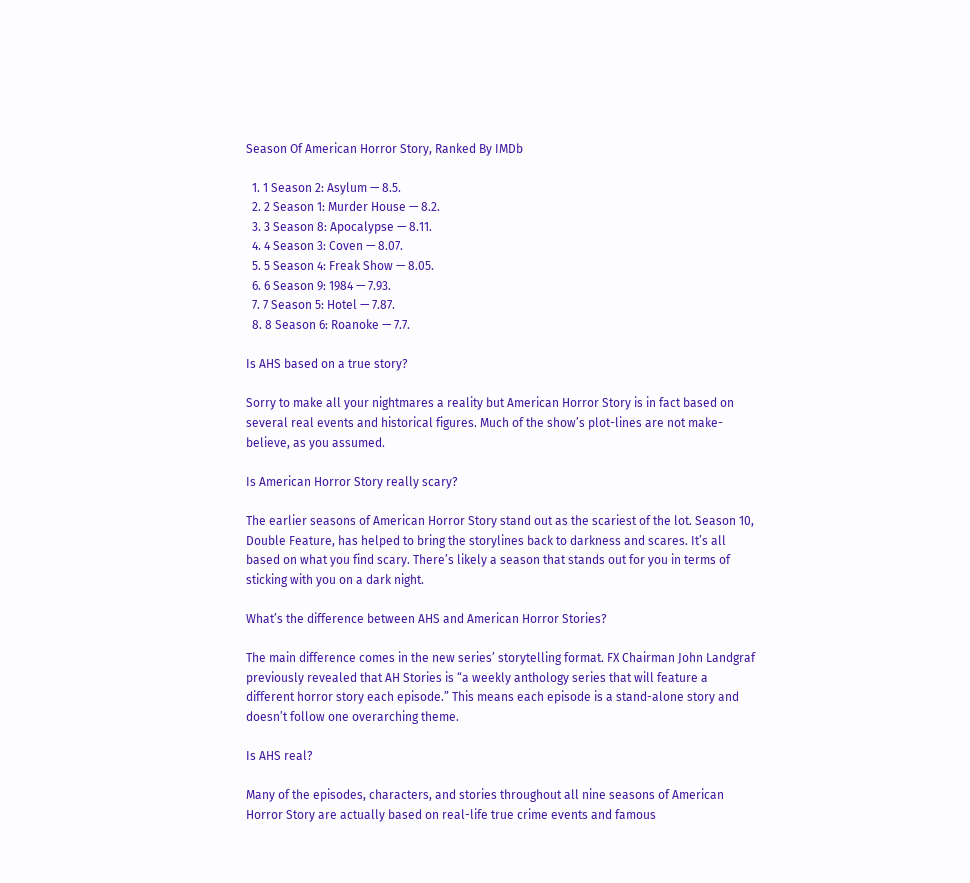Season Of American Horror Story, Ranked By IMDb

  1. 1 Season 2: Asylum — 8.5.
  2. 2 Season 1: Murder House — 8.2.
  3. 3 Season 8: Apocalypse — 8.11.
  4. 4 Season 3: Coven — 8.07.
  5. 5 Season 4: Freak Show — 8.05.
  6. 6 Season 9: 1984 — 7.93.
  7. 7 Season 5: Hotel — 7.87.
  8. 8 Season 6: Roanoke — 7.7.

Is AHS based on a true story?

Sorry to make all your nightmares a reality but American Horror Story is in fact based on several real events and historical figures. Much of the show’s plot-lines are not make-believe, as you assumed.

Is American Horror Story really scary?

The earlier seasons of American Horror Story stand out as the scariest of the lot. Season 10, Double Feature, has helped to bring the storylines back to darkness and scares. It’s all based on what you find scary. There’s likely a season that stands out for you in terms of sticking with you on a dark night.

What’s the difference between AHS and American Horror Stories?

The main difference comes in the new series’ storytelling format. FX Chairman John Landgraf previously revealed that AH Stories is “a weekly anthology series that will feature a different horror story each episode.” This means each episode is a stand-alone story and doesn’t follow one overarching theme.

Is AHS real?

Many of the episodes, characters, and stories throughout all nine seasons of American Horror Story are actually based on real-life true crime events and famous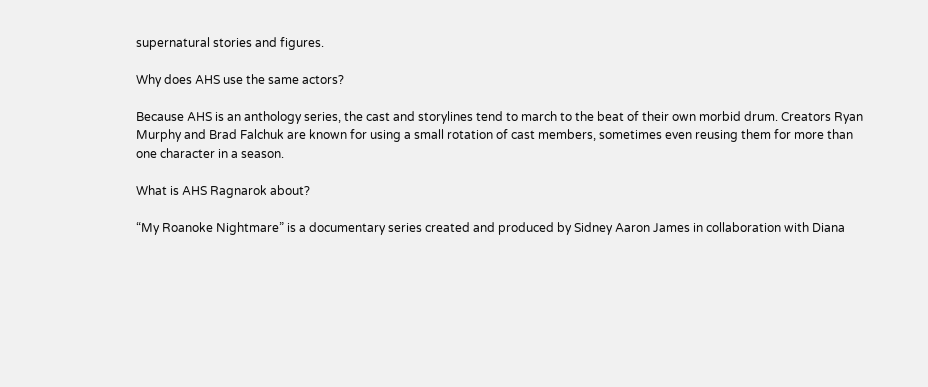supernatural stories and figures.

Why does AHS use the same actors?

Because AHS is an anthology series, the cast and storylines tend to march to the beat of their own morbid drum. Creators Ryan Murphy and Brad Falchuk are known for using a small rotation of cast members, sometimes even reusing them for more than one character in a season.

What is AHS Ragnarok about?

“My Roanoke Nightmare” is a documentary series created and produced by Sidney Aaron James in collaboration with Diana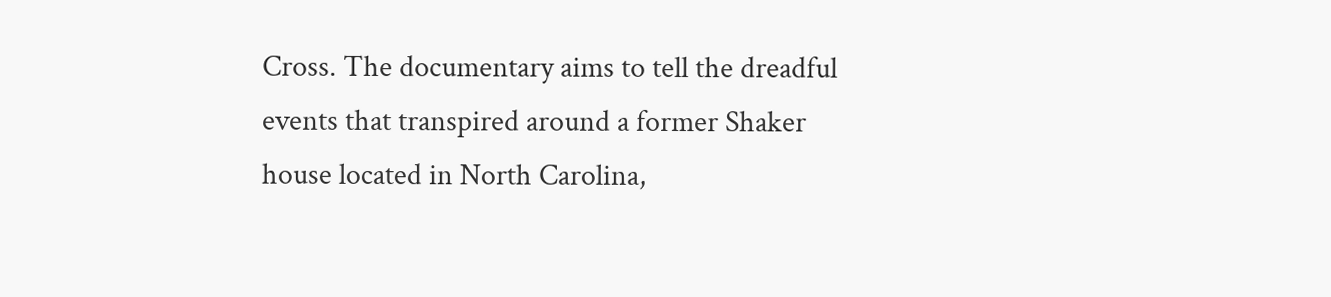Cross. The documentary aims to tell the dreadful events that transpired around a former Shaker house located in North Carolina,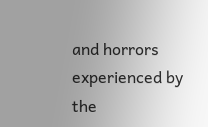and horrors experienced by the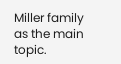Miller family as the main topic.